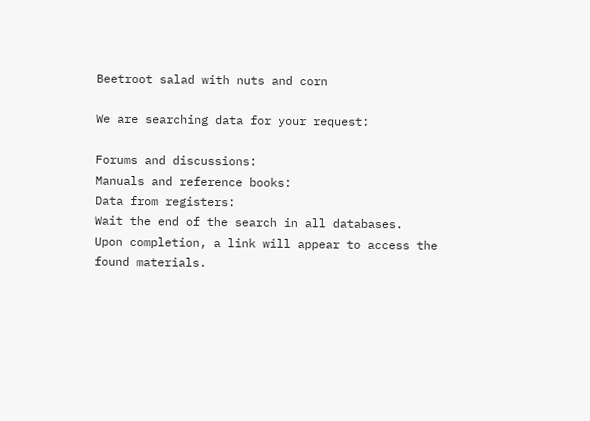Beetroot salad with nuts and corn

We are searching data for your request:

Forums and discussions:
Manuals and reference books:
Data from registers:
Wait the end of the search in all databases.
Upon completion, a link will appear to access the found materials.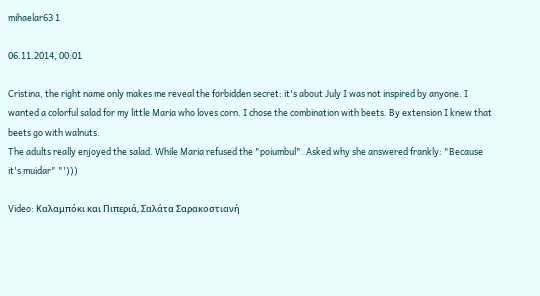mihaelar63 1

06.11.2014, 00:01

Cristina, the right name only makes me reveal the forbidden secret: it's about July I was not inspired by anyone. I wanted a colorful salad for my little Maria who loves corn. I chose the combination with beets. By extension I knew that beets go with walnuts.
The adults really enjoyed the salad. While Maria refused the "poiumbul". Asked why she answered frankly: "Because it's muidar" "')))

Video: Καλαμπόκι και Πιπεριά, Σαλάτα Σαρακοστιανή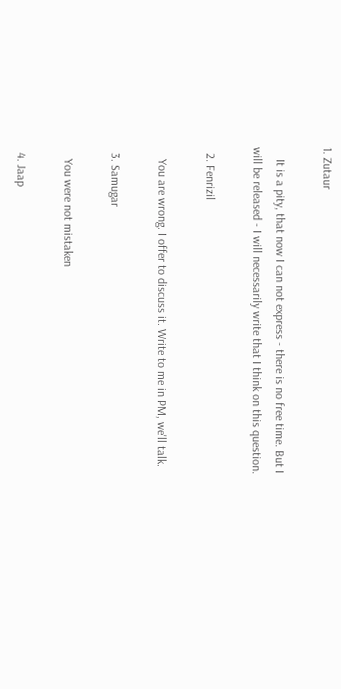1. Zutaur

    It is a pity, that now I can not express - there is no free time. But I will be released - I will necessarily write that I think on this question.

  2. Fenrizil

    You are wrong. I offer to discuss it. Write to me in PM, we'll talk.

  3. Samugar

    You were not mistaken

  4. Jaap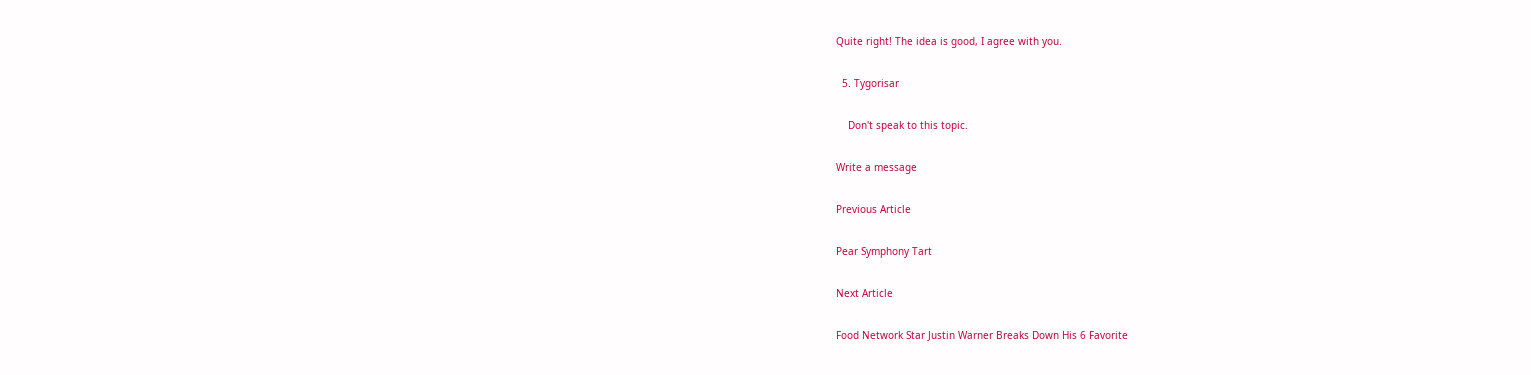Quite right! The idea is good, I agree with you.

  5. Tygorisar

    Don't speak to this topic.

Write a message

Previous Article

Pear Symphony Tart

Next Article

Food Network Star Justin Warner Breaks Down His 6 Favorite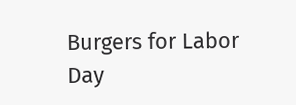Burgers for Labor Day